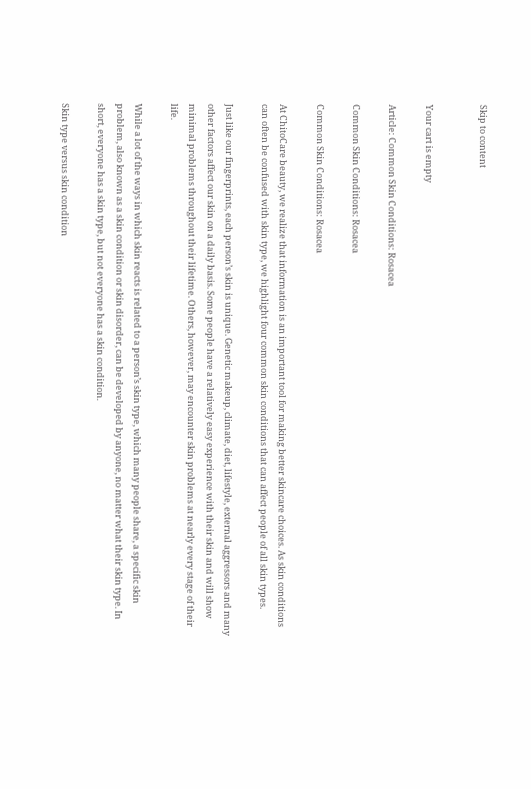Skip to content


Your cart is empty

Article: Common Skin Conditions: Rosacea

Common Skin Conditions: Rosacea

Common Skin Conditions: Rosacea

At ChitoCare beauty, we realize that information is an important tool for making better skincare choices. As skin conditions can often be confused with skin type, we highlight four common skin conditions that can affect people of all skin types.

Just like our fingerprints, each person’s skin is unique. Genetic makeup, climate, diet, lifestyle, external aggressors and many other factors affect our skin on a daily basis. Some people have a relatively easy experience with their skin and will show minimal problems throughout their lifetime. Others, however, may encounter skin problems at nearly every stage of their life.

While a lot of the ways in which skin reacts is related to a person’s skin type, which many people share, a specific skin problem, also known as a skin condition or skin disorder, can be developed by anyone, no matter what their skin type. In short, everyone has a skin type, but not everyone has a skin condition.

Skin type versus skin condition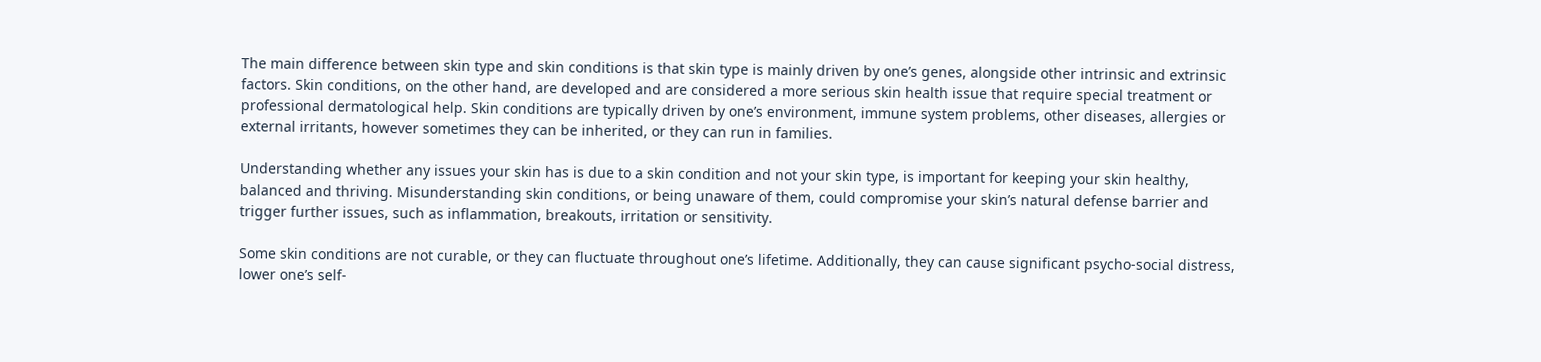The main difference between skin type and skin conditions is that skin type is mainly driven by one’s genes, alongside other intrinsic and extrinsic factors. Skin conditions, on the other hand, are developed and are considered a more serious skin health issue that require special treatment or professional dermatological help. Skin conditions are typically driven by one’s environment, immune system problems, other diseases, allergies or external irritants, however sometimes they can be inherited, or they can run in families.

Understanding whether any issues your skin has is due to a skin condition and not your skin type, is important for keeping your skin healthy, balanced and thriving. Misunderstanding skin conditions, or being unaware of them, could compromise your skin’s natural defense barrier and trigger further issues, such as inflammation, breakouts, irritation or sensitivity.

Some skin conditions are not curable, or they can fluctuate throughout one’s lifetime. Additionally, they can cause significant psycho-social distress, lower one’s self-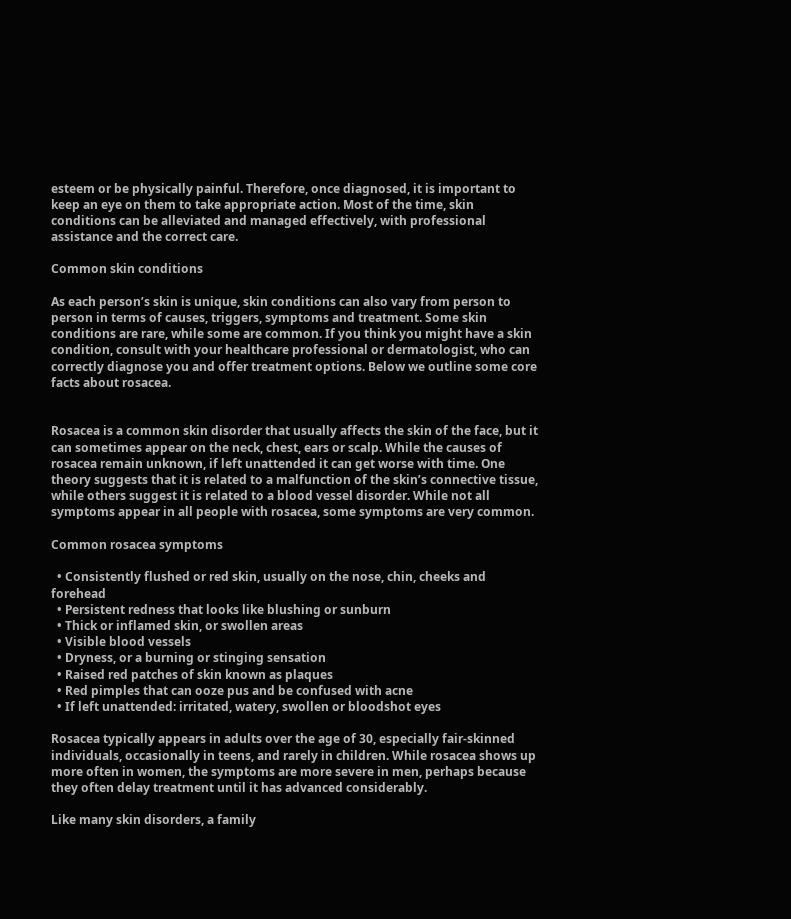esteem or be physically painful. Therefore, once diagnosed, it is important to keep an eye on them to take appropriate action. Most of the time, skin conditions can be alleviated and managed effectively, with professional assistance and the correct care.

Common skin conditions

As each person’s skin is unique, skin conditions can also vary from person to person in terms of causes, triggers, symptoms and treatment. Some skin conditions are rare, while some are common. If you think you might have a skin condition, consult with your healthcare professional or dermatologist, who can correctly diagnose you and offer treatment options. Below we outline some core facts about rosacea.


Rosacea is a common skin disorder that usually affects the skin of the face, but it can sometimes appear on the neck, chest, ears or scalp. While the causes of rosacea remain unknown, if left unattended it can get worse with time. One theory suggests that it is related to a malfunction of the skin’s connective tissue, while others suggest it is related to a blood vessel disorder. While not all symptoms appear in all people with rosacea, some symptoms are very common.

Common rosacea symptoms

  • Consistently flushed or red skin, usually on the nose, chin, cheeks and forehead
  • Persistent redness that looks like blushing or sunburn
  • Thick or inflamed skin, or swollen areas
  • Visible blood vessels
  • Dryness, or a burning or stinging sensation
  • Raised red patches of skin known as plaques
  • Red pimples that can ooze pus and be confused with acne
  • If left unattended: irritated, watery, swollen or bloodshot eyes

Rosacea typically appears in adults over the age of 30, especially fair-skinned individuals, occasionally in teens, and rarely in children. While rosacea shows up more often in women, the symptoms are more severe in men, perhaps because they often delay treatment until it has advanced considerably.

Like many skin disorders, a family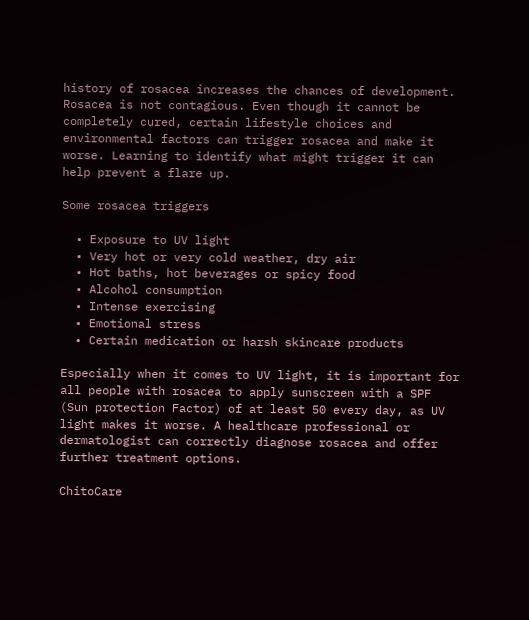history of rosacea increases the chances of development. Rosacea is not contagious. Even though it cannot be completely cured, certain lifestyle choices and environmental factors can trigger rosacea and make it worse. Learning to identify what might trigger it can help prevent a flare up.

Some rosacea triggers

  • Exposure to UV light
  • Very hot or very cold weather, dry air
  • Hot baths, hot beverages or spicy food
  • Alcohol consumption
  • Intense exercising
  • Emotional stress
  • Certain medication or harsh skincare products

Especially when it comes to UV light, it is important for all people with rosacea to apply sunscreen with a SPF (Sun protection Factor) of at least 50 every day, as UV light makes it worse. A healthcare professional or dermatologist can correctly diagnose rosacea and offer further treatment options.

ChitoCare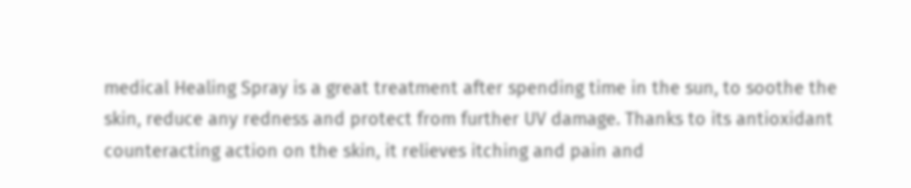medical Healing Spray is a great treatment after spending time in the sun, to soothe the skin, reduce any redness and protect from further UV damage. Thanks to its antioxidant counteracting action on the skin, it relieves itching and pain and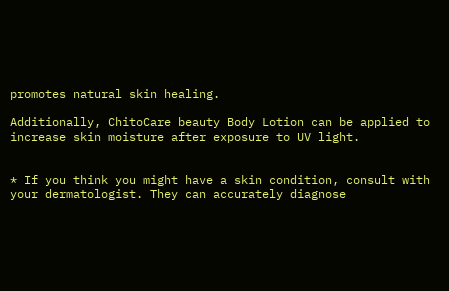promotes natural skin healing.

Additionally, ChitoCare beauty Body Lotion can be applied to increase skin moisture after exposure to UV light.


* If you think you might have a skin condition, consult with your dermatologist. They can accurately diagnose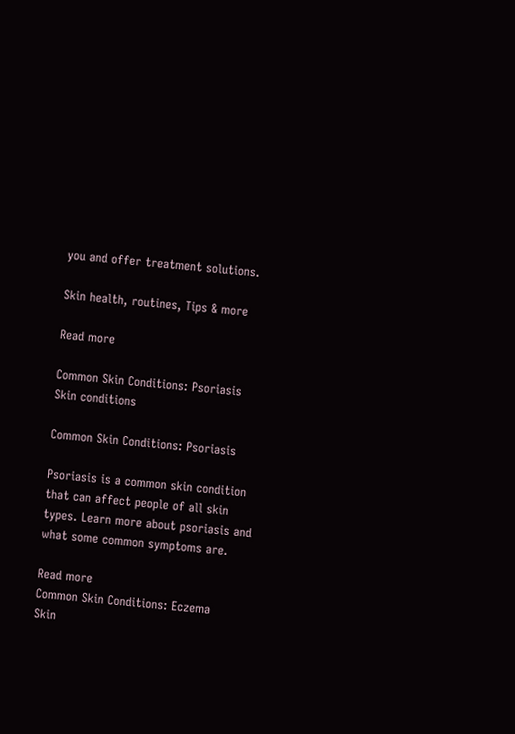you and offer treatment solutions.

Skin health, routines, Tips & more

Read more

Common Skin Conditions: Psoriasis
Skin conditions

Common Skin Conditions: Psoriasis

Psoriasis is a common skin condition that can affect people of all skin types. Learn more about psoriasis and what some common symptoms are.

Read more
Common Skin Conditions: Eczema
Skin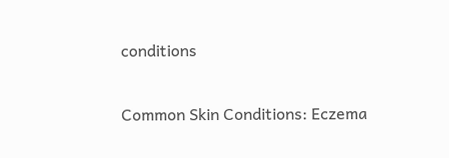conditions

Common Skin Conditions: Eczema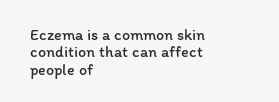Eczema is a common skin condition that can affect people of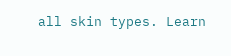all skin types. Learn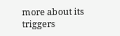more about its triggers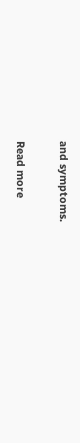and symptoms.

Read more